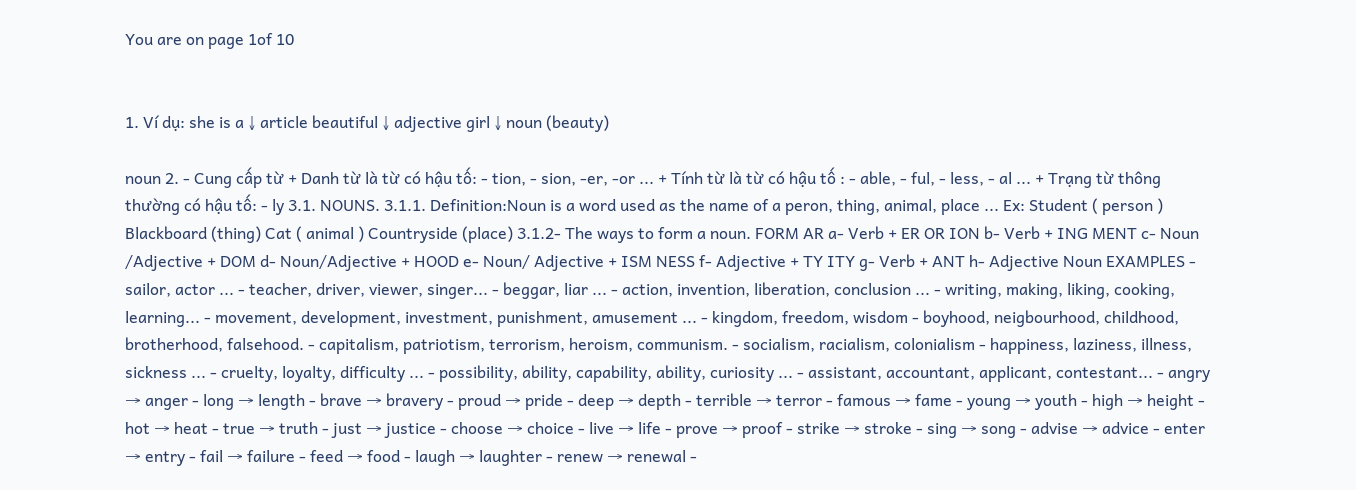You are on page 1of 10


1. Ví dụ: she is a ↓ article beautiful ↓ adjective girl ↓ noun (beauty)

noun 2. - Cung cấp từ + Danh từ là từ có hậu tố: - tion, - sion, -er, -or ... + Tính từ là từ có hậu tố : - able, - ful, - less, - al ... + Trạng từ thông thường có hậu tố: - ly 3.1. NOUNS. 3.1.1. Definition:Noun is a word used as the name of a peron, thing, animal, place ... Ex: Student ( person ) Blackboard (thing) Cat ( animal ) Countryside (place) 3.1.2- The ways to form a noun. FORM AR a- Verb + ER OR ION b- Verb + ING MENT c- Noun /Adjective + DOM d- Noun/Adjective + HOOD e- Noun/ Adjective + ISM NESS f- Adjective + TY ITY g- Verb + ANT h- Adjective Noun EXAMPLES - sailor, actor ... - teacher, driver, viewer, singer... - beggar, liar ... - action, invention, liberation, conclusion ... - writing, making, liking, cooking, learning... - movement, development, investment, punishment, amusement ... - kingdom, freedom, wisdom - boyhood, neigbourhood, childhood, brotherhood, falsehood. - capitalism, patriotism, terrorism, heroism, communism. - socialism, racialism, colonialism - happiness, laziness, illness, sickness ... - cruelty, loyalty, difficulty ... - possibility, ability, capability, ability, curiosity ... - assistant, accountant, applicant, contestant... - angry → anger - long → length - brave → bravery - proud → pride - deep → depth - terrible → terror - famous → fame - young → youth - high → height - hot → heat - true → truth - just → justice - choose → choice - live → life - prove → proof - strike → stroke - sing → song - advise → advice - enter → entry - fail → failure - feed → food - laugh → laughter - renew → renewal -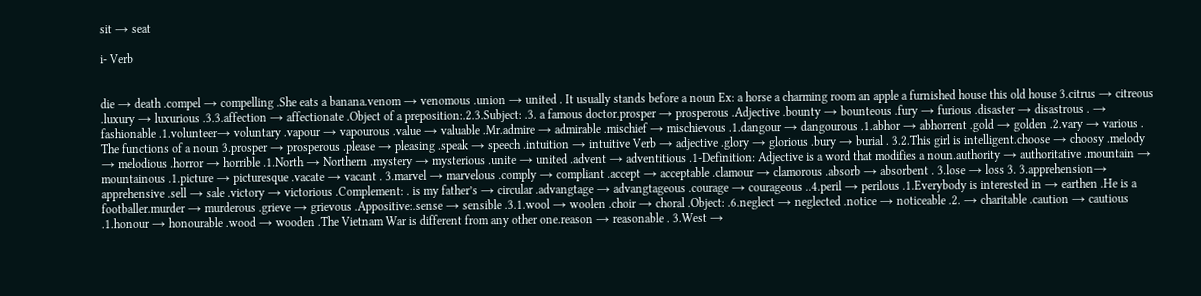sit → seat

i- Verb


die → death .compel → compelling .She eats a banana.venom → venomous .union → united . It usually stands before a noun Ex: a horse a charming room an apple a furnished house this old house 3.citrus → citreous .luxury → luxurious .3.3.affection → affectionate .Object of a preposition:.2.3.Subject: .3. a famous doctor.prosper → prosperous .Adjective .bounty → bounteous .fury → furious .disaster → disastrous . → fashionable .1.volunteer→ voluntary .vapour → vapourous .value → valuable .Mr.admire → admirable .mischief → mischievous .1.dangour → dangourous .1.abhor → abhorrent .gold → golden .2.vary → various . The functions of a noun 3.prosper → prosperous .please → pleasing .speak → speech .intuition → intuitive Verb → adjective .glory → glorious .bury → burial . 3.2.This girl is intelligent.choose → choosy .melody → melodious .horror → horrible .1.North → Northern .mystery → mysterious .unite → united .advent → adventitious .1-Definition: Adjective is a word that modifies a noun.authority → authoritative .mountain → mountainous .1.picture → picturesque .vacate → vacant . 3.marvel → marvelous .comply → compliant .accept → acceptable .clamour → clamorous .absorb → absorbent . 3.lose → loss 3. 3.apprehension→ apprehensive .sell → sale .victory → victorious .Complement: . is my father’s → circular .advangtage → advangtageous .courage → courageous ..4.peril → perilous .1.Everybody is interested in → earthen .He is a footballer.murder → murderous .grieve → grievous .Appositive:.sense → sensible .3.1.wool → woolen .choir → choral .Object: .6.neglect → neglected .notice → noticeable .2. → charitable .caution → cautious .1.honour → honourable .wood → wooden .The Vietnam War is different from any other one.reason → reasonable . 3.West →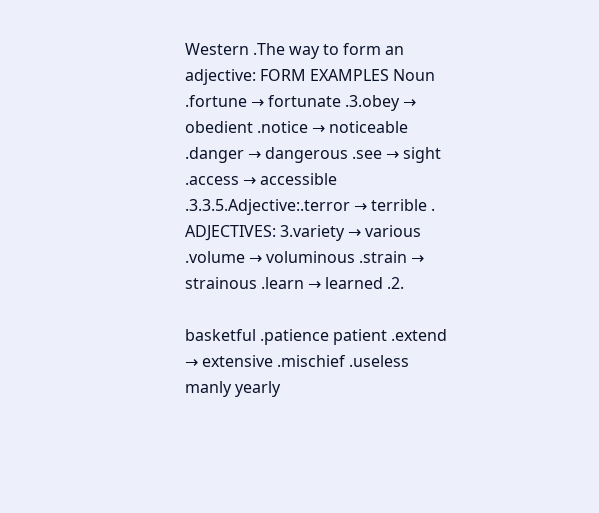Western .The way to form an adjective: FORM EXAMPLES Noun .fortune → fortunate .3.obey → obedient .notice → noticeable .danger → dangerous .see → sight .access → accessible .3.3.5.Adjective:.terror → terrible . ADJECTIVES: 3.variety → various .volume → voluminous .strain → strainous .learn → learned .2.

basketful .patience patient .extend → extensive .mischief .useless manly yearly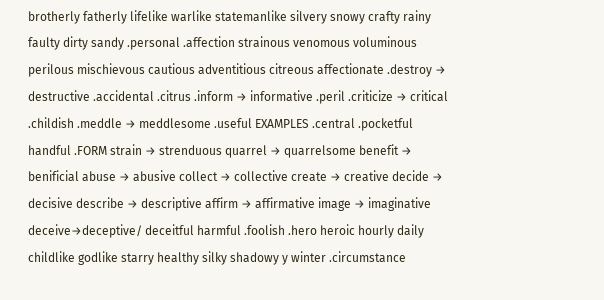brotherly fatherly lifelike warlike statemanlike silvery snowy crafty rainy faulty dirty sandy .personal .affection strainous venomous voluminous perilous mischievous cautious adventitious citreous affectionate .destroy → destructive .accidental .citrus .inform → informative .peril .criticize → critical .childish .meddle → meddlesome .useful EXAMPLES .central .pocketful handful .FORM strain → strenduous quarrel → quarrelsome benefit → benificial abuse → abusive collect → collective create → creative decide → decisive describe → descriptive affirm → affirmative image → imaginative deceive→deceptive/ deceitful harmful .foolish .hero heroic hourly daily childlike godlike starry healthy silky shadowy y winter .circumstance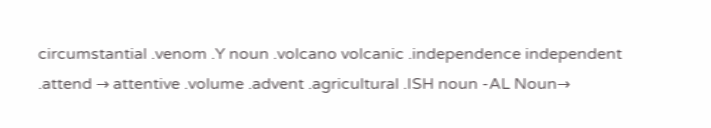circumstantial .venom .Y noun .volcano volcanic .independence independent .attend → attentive .volume .advent .agricultural .ISH noun -AL Noun→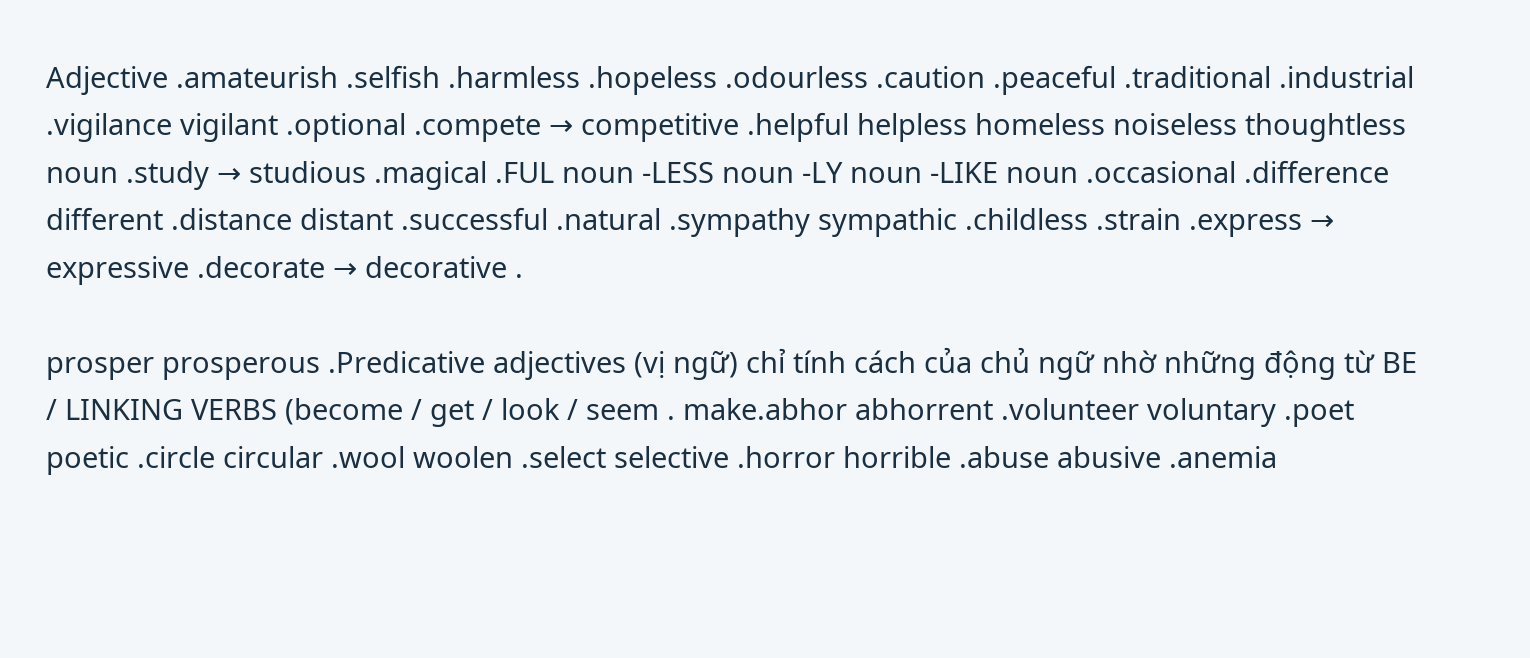Adjective .amateurish .selfish .harmless .hopeless .odourless .caution .peaceful .traditional .industrial .vigilance vigilant .optional .compete → competitive .helpful helpless homeless noiseless thoughtless noun .study → studious .magical .FUL noun -LESS noun -LY noun -LIKE noun .occasional .difference different .distance distant .successful .natural .sympathy sympathic .childless .strain .express → expressive .decorate → decorative .

prosper prosperous .Predicative adjectives (vị ngữ) chỉ tính cách của chủ ngữ nhờ những động từ BE / LINKING VERBS (become / get / look / seem . make.abhor abhorrent .volunteer voluntary .poet poetic .circle circular .wool woolen .select selective .horror horrible .abuse abusive .anemia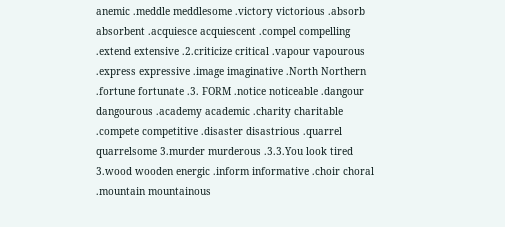anemic .meddle meddlesome .victory victorious .absorb absorbent .acquiesce acquiescent .compel compelling .extend extensive .2.criticize critical .vapour vapourous .express expressive .image imaginative .North Northern .fortune fortunate .3. FORM .notice noticeable .dangour dangourous .academy academic .charity charitable .compete competitive .disaster disastrious .quarrel quarrelsome 3.murder murderous .3.3.You look tired 3.wood wooden energic .inform informative .choir choral .mountain mountainous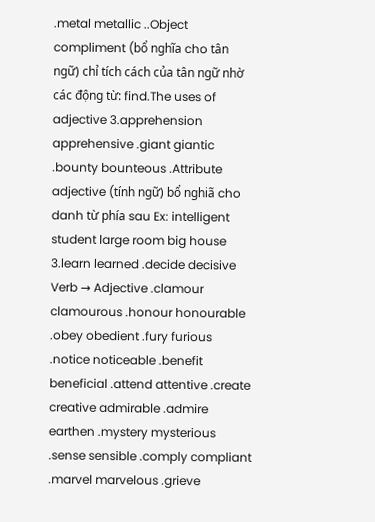.metal metallic ..Object compliment (bổ nghĩa cho tân ngữ) chỉ tích cách của tân ngữ nhờ các động từ: find.The uses of adjective 3.apprehension apprehensive .giant giantic .bounty bounteous .Attribute adjective (tính ngữ) bổ nghiã cho danh từ phía sau Ex: intelligent student large room big house 3.learn learned .decide decisive Verb → Adjective .clamour clamourous .honour honourable .obey obedient .fury furious .notice noticeable .benefit beneficial .attend attentive .create creative admirable .admire earthen .mystery mysterious .sense sensible .comply compliant .marvel marvelous .grieve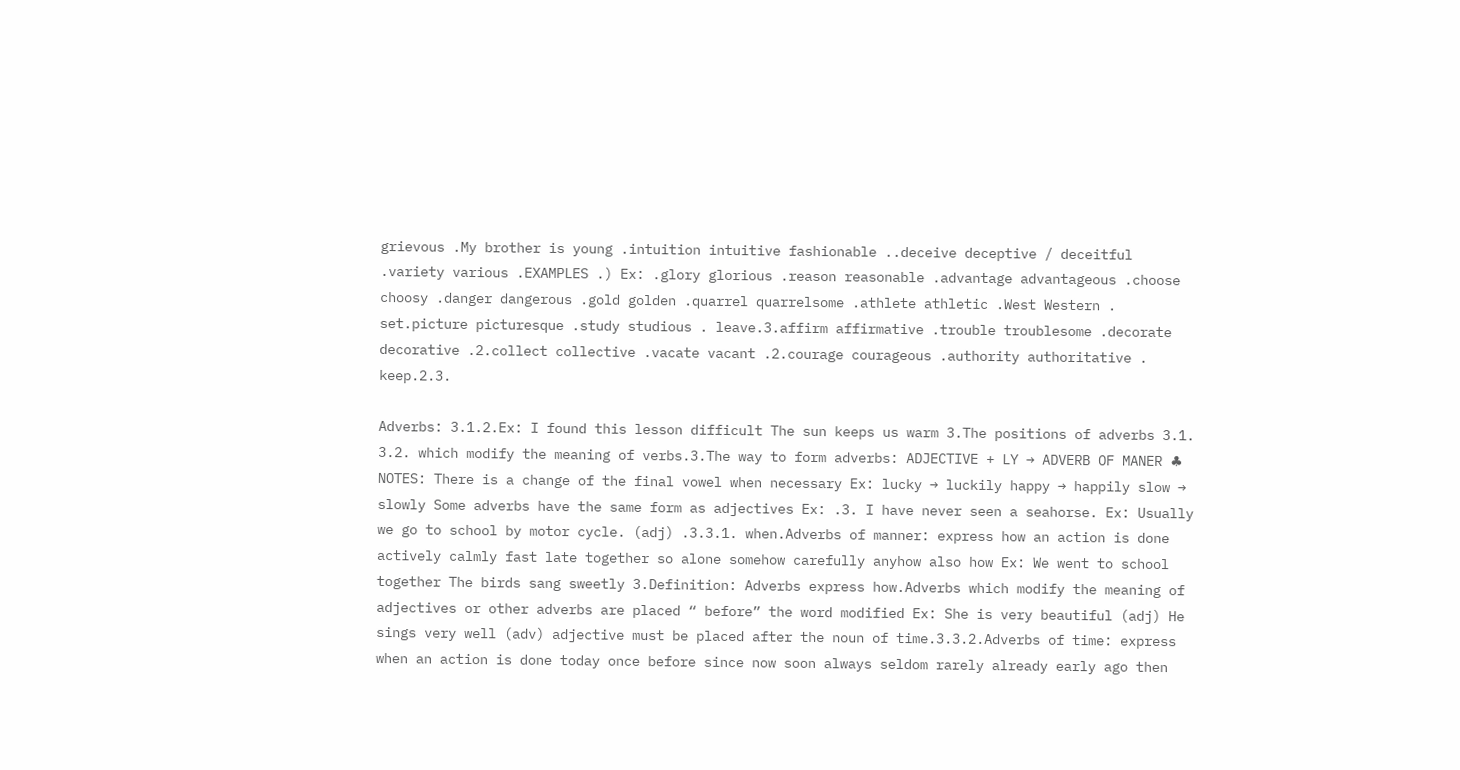grievous .My brother is young .intuition intuitive fashionable ..deceive deceptive / deceitful .variety various .EXAMPLES .) Ex: .glory glorious .reason reasonable .advantage advantageous .choose choosy .danger dangerous .gold golden .quarrel quarrelsome .athlete athletic .West Western . set.picture picturesque .study studious . leave.3.affirm affirmative .trouble troublesome .decorate decorative .2.collect collective .vacate vacant .2.courage courageous .authority authoritative . keep.2.3.

Adverbs: 3.1.2.Ex: I found this lesson difficult The sun keeps us warm 3.The positions of adverbs 3.1. 3.2. which modify the meaning of verbs.3.The way to form adverbs: ADJECTIVE + LY → ADVERB OF MANER ♣ NOTES: There is a change of the final vowel when necessary Ex: lucky → luckily happy → happily slow → slowly Some adverbs have the same form as adjectives Ex: .3. I have never seen a seahorse. Ex: Usually we go to school by motor cycle. (adj) .3.3.1. when.Adverbs of manner: express how an action is done actively calmly fast late together so alone somehow carefully anyhow also how Ex: We went to school together The birds sang sweetly 3.Definition: Adverbs express how.Adverbs which modify the meaning of adjectives or other adverbs are placed “ before” the word modified Ex: She is very beautiful (adj) He sings very well (adv) adjective must be placed after the noun of time.3.3.2.Adverbs of time: express when an action is done today once before since now soon always seldom rarely already early ago then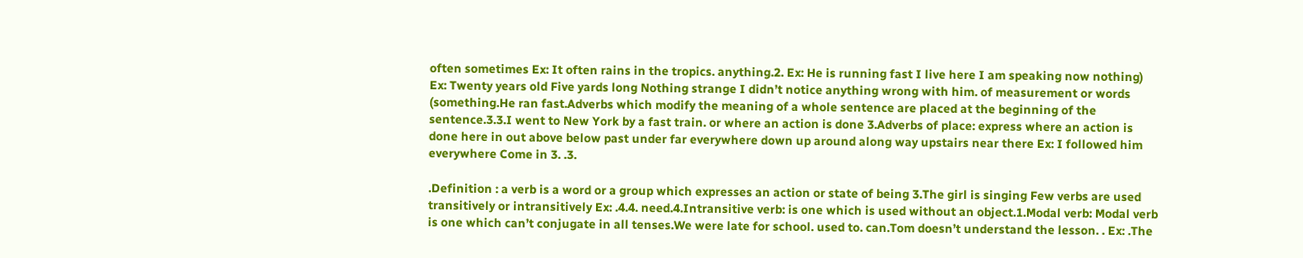often sometimes Ex: It often rains in the tropics. anything.2. Ex: He is running fast I live here I am speaking now nothing) Ex: Twenty years old Five yards long Nothing strange I didn’t notice anything wrong with him. of measurement or words (something.He ran fast.Adverbs which modify the meaning of a whole sentence are placed at the beginning of the sentence.3.3.I went to New York by a fast train. or where an action is done 3.Adverbs of place: express where an action is done here in out above below past under far everywhere down up around along way upstairs near there Ex: I followed him everywhere Come in 3. .3.

.Definition : a verb is a word or a group which expresses an action or state of being 3.The girl is singing Few verbs are used transitively or intransitively Ex: .4.4. need.4.Intransitive verb: is one which is used without an object.1.Modal verb: Modal verb is one which can’t conjugate in all tenses.We were late for school. used to. can.Tom doesn’t understand the lesson. . Ex: .The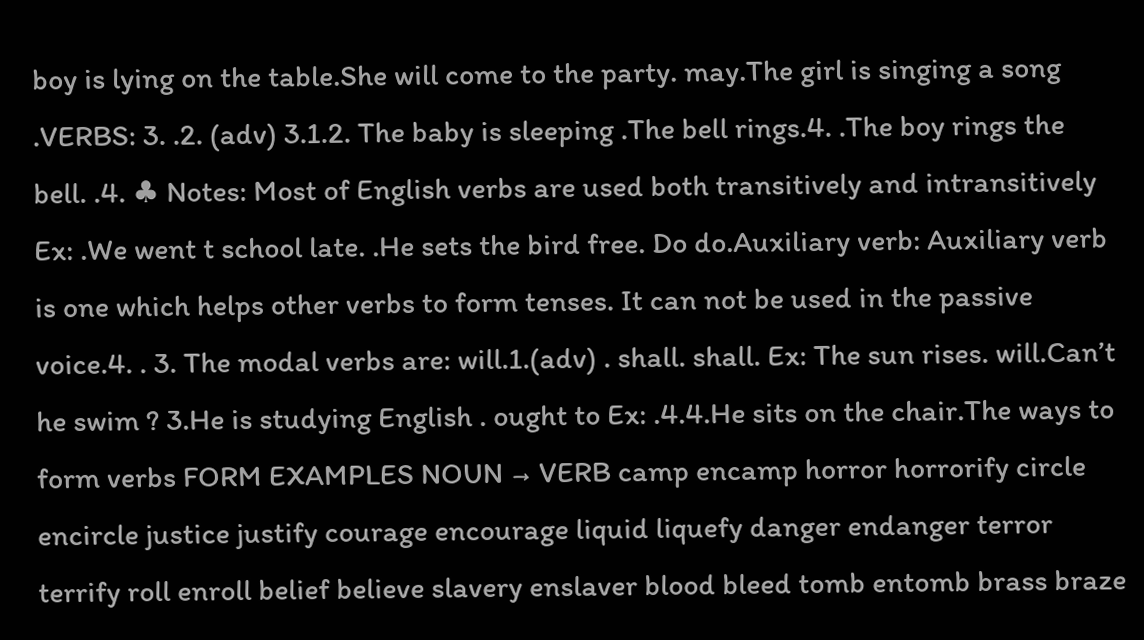boy is lying on the table.She will come to the party. may.The girl is singing a song .VERBS: 3. .2. (adv) 3.1.2. The baby is sleeping .The bell rings.4. .The boy rings the bell. .4. ♣ Notes: Most of English verbs are used both transitively and intransitively Ex: .We went t school late. .He sets the bird free. Do do.Auxiliary verb: Auxiliary verb is one which helps other verbs to form tenses. It can not be used in the passive voice.4. . 3. The modal verbs are: will.1.(adv) . shall. shall. Ex: The sun rises. will.Can’t he swim ? 3.He is studying English . ought to Ex: .4.4.He sits on the chair.The ways to form verbs FORM EXAMPLES NOUN → VERB camp encamp horror horrorify circle encircle justice justify courage encourage liquid liquefy danger endanger terror terrify roll enroll belief believe slavery enslaver blood bleed tomb entomb brass braze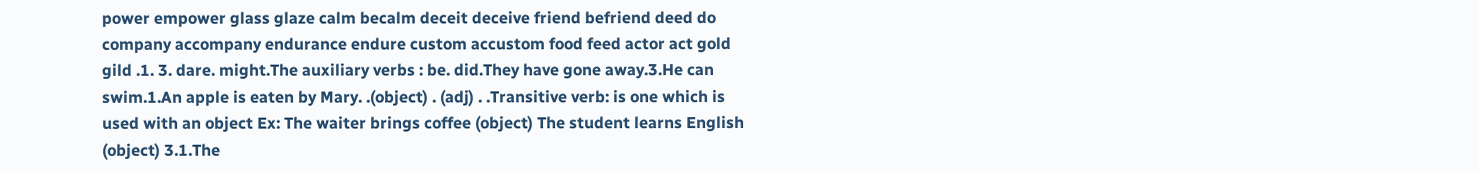power empower glass glaze calm becalm deceit deceive friend befriend deed do company accompany endurance endure custom accustom food feed actor act gold gild .1. 3. dare. might.The auxiliary verbs : be. did.They have gone away.3.He can swim.1.An apple is eaten by Mary. .(object) . (adj) . .Transitive verb: is one which is used with an object Ex: The waiter brings coffee (object) The student learns English (object) 3.1.The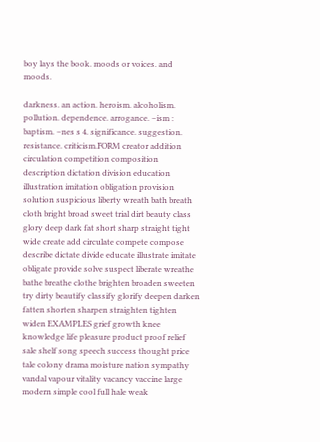boy lays the book. moods or voices. and moods.

darkness. an action. heroism. alcoholism. pollution. dependence. arrogance. –ism : baptism. –nes s 4. significance. suggestion. resistance. criticism.FORM creator addition circulation competition composition description dictation division education illustration imitation obligation provision solution suspicious liberty wreath bath breath cloth bright broad sweet trial dirt beauty class glory deep dark fat short sharp straight tight wide create add circulate compete compose describe dictate divide educate illustrate imitate obligate provide solve suspect liberate wreathe bathe breathe clothe brighten broaden sweeten try dirty beautify classify glorify deepen darken fatten shorten sharpen straighten tighten widen EXAMPLES grief growth knee knowledge life pleasure product proof relief sale shelf song speech success thought price tale colony drama moisture nation sympathy vandal vapour vitality vacancy vaccine large modern simple cool full hale weak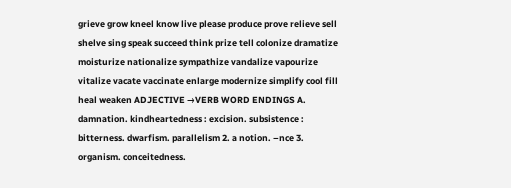grieve grow kneel know live please produce prove relieve sell shelve sing speak succeed think prize tell colonize dramatize moisturize nationalize sympathize vandalize vapourize vitalize vacate vaccinate enlarge modernize simplify cool fill heal weaken ADJECTIVE →VERB WORD ENDINGS A. damnation. kindheartedness : excision. subsistence : bitterness. dwarfism. parallelism 2. a notion. –nce 3. organism. conceitedness.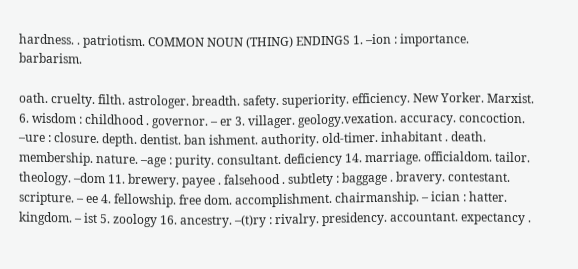hardness. . patriotism. COMMON NOUN (THING) ENDINGS 1. –ion : importance. barbarism.

oath. cruelty. filth. astrologer. breadth. safety. superiority. efficiency. New Yorker. Marxist. 6. wisdom : childhood . governor. – er 3. villager. geology.vexation. accuracy. concoction. –ure : closure. depth. dentist. ban ishment. authority. old-timer. inhabitant . death. membership. nature. –age : purity. consultant. deficiency 14. marriage. officialdom. tailor. theology. –dom 11. brewery. payee . falsehood . subtlety : baggage . bravery. contestant. scripture. – ee 4. fellowship. free dom. accomplishment. chairmanship. – ician : hatter. kingdom. – ist 5. zoology 16. ancestry. –(t)ry : rivalry. presidency. accountant. expectancy .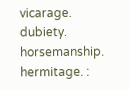vicarage. dubiety. horsemanship. hermitage. :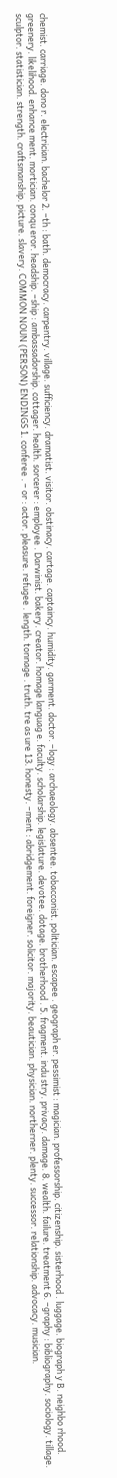chemist. carriage. dono r. electrician. bachelor 2. –th : bath. democracy. carpentry. village. sufficiency. dramatist. visitor. obstinacy. cartage. captaincy. humidity. garment. doctor. –logy : archaeology. absentee. tobacconist. politician. escapee . geograph er. pessimist : magician. professorship. citizenship. sisterhood . luggage. biograph y B. neighbo rhood. greenery. likelihood. enhance ment. mortician. conqu eror. headship. –ship : ambassadorship. cottager. health. sorcerer : employee . Darwinist. bakery. creator. homage languag e. faculty. scholarship. legislature. devotee. dotage. brotherhood . 5. fragment. indu stry. privacy. damage. 8. wealth. failure. treatment 6. –graphy : bibliography. sociology. tillage. sculptor. statistician. strength. craftsmanship. picture. slavery. COMMON NOUN (PERSON) ENDINGS 1. conferee . – or : actor. pleasure. refugee . length. tonnage . truth. tre as ure 13. honesty. –ment : abridgement. foreigner. solicitor. majority. beautician. physician. northerner. plenty. successor. relationship. advocacy. musician.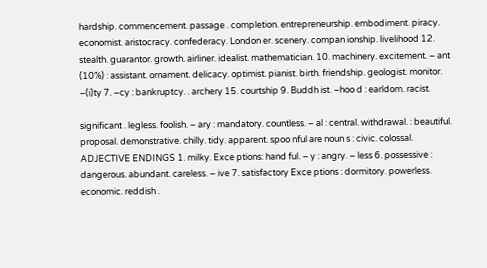hardship. commencement. passage . completion. entrepreneurship. embodiment. piracy. economist. aristocracy. confederacy. London er. scenery. compan ionship. livelihood 12. stealth. guarantor. growth. airliner. idealist. mathematician. 10. machinery. excitement. – ant (10%) : assistant. ornament. delicacy. optimist. pianist. birth. friendship. geologist. monitor. –(i)ty 7. –cy : bankruptcy. . archery 15. courtship 9. Buddh ist. –hoo d : earldom. racist.

significant . legless. foolish. – ary : mandatory. countless. – al : central. withdrawal. : beautiful. proposal. demonstrative. chilly. tidy. apparent. spoo nful are noun s : civic. colossal. ADJECTIVE ENDINGS 1. milky. Exce ptions: hand ful. – y : angry. – less 6. possessive : dangerous. abundant. careless. – ive 7. satisfactory Exce ptions : dormitory. powerless. economic. reddish .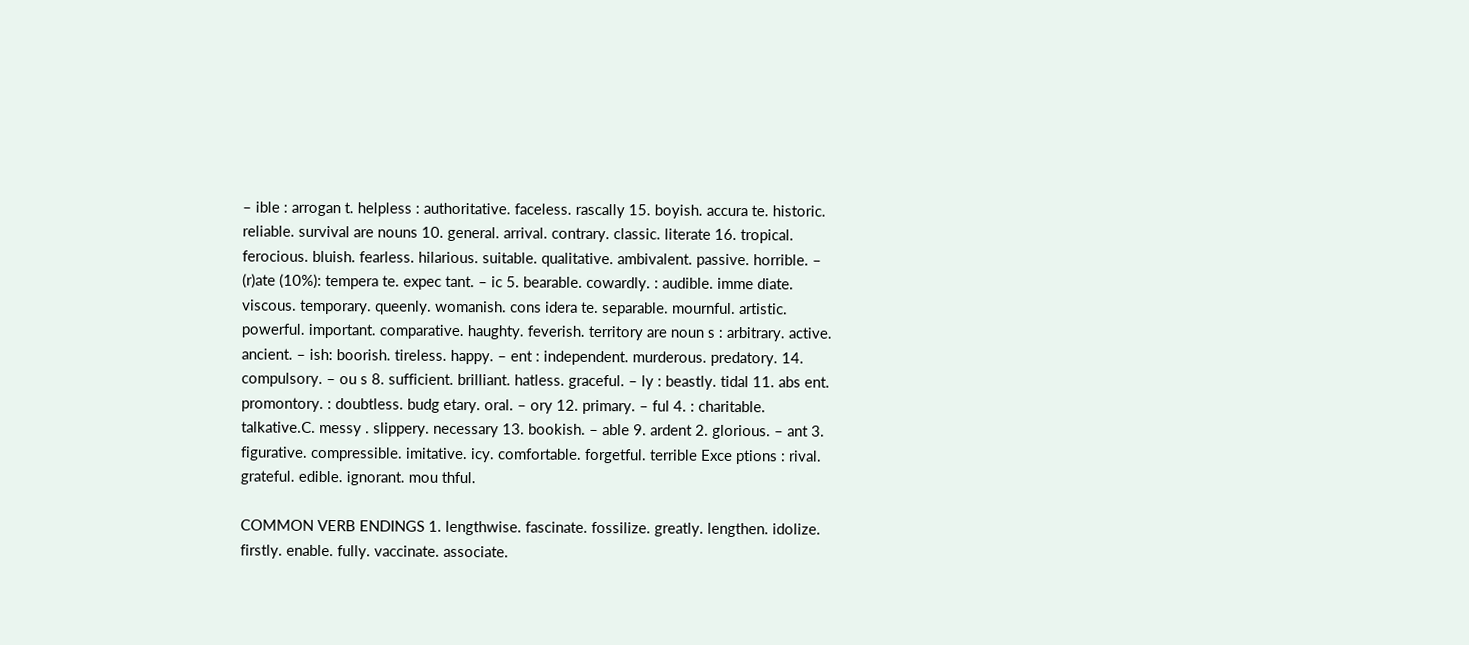– ible : arrogan t. helpless : authoritative. faceless. rascally 15. boyish. accura te. historic. reliable. survival are nouns 10. general. arrival. contrary. classic. literate 16. tropical. ferocious. bluish. fearless. hilarious. suitable. qualitative. ambivalent. passive. horrible. – (r)ate (10%): tempera te. expec tant. – ic 5. bearable. cowardly. : audible. imme diate. viscous. temporary. queenly. womanish. cons idera te. separable. mournful. artistic. powerful. important. comparative. haughty. feverish. territory are noun s : arbitrary. active. ancient. – ish: boorish. tireless. happy. – ent : independent. murderous. predatory. 14. compulsory. – ou s 8. sufficient. brilliant. hatless. graceful. – ly : beastly. tidal 11. abs ent. promontory. : doubtless. budg etary. oral. – ory 12. primary. – ful 4. : charitable. talkative.C. messy . slippery. necessary 13. bookish. – able 9. ardent 2. glorious. – ant 3. figurative. compressible. imitative. icy. comfortable. forgetful. terrible Exce ptions : rival. grateful. edible. ignorant. mou thful.

COMMON VERB ENDINGS 1. lengthwise. fascinate. fossilize. greatly. lengthen. idolize. firstly. enable. fully. vaccinate. associate.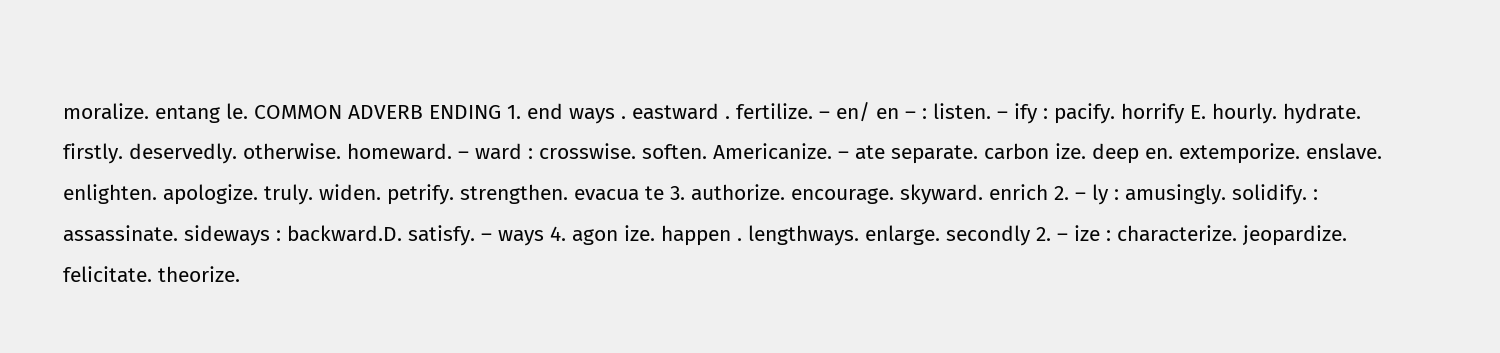moralize. entang le. COMMON ADVERB ENDING 1. end ways . eastward . fertilize. – en/ en – : listen. – ify : pacify. horrify E. hourly. hydrate. firstly. deservedly. otherwise. homeward. – ward : crosswise. soften. Americanize. – ate separate. carbon ize. deep en. extemporize. enslave. enlighten. apologize. truly. widen. petrify. strengthen. evacua te 3. authorize. encourage. skyward. enrich 2. – ly : amusingly. solidify. : assassinate. sideways : backward.D. satisfy. – ways 4. agon ize. happen . lengthways. enlarge. secondly 2. – ize : characterize. jeopardize. felicitate. theorize.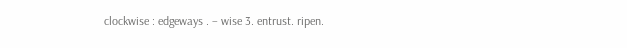clockwise : edgeways . – wise 3. entrust. ripen.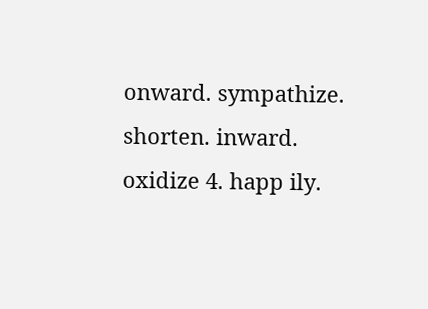onward. sympathize. shorten. inward. oxidize 4. happ ily.